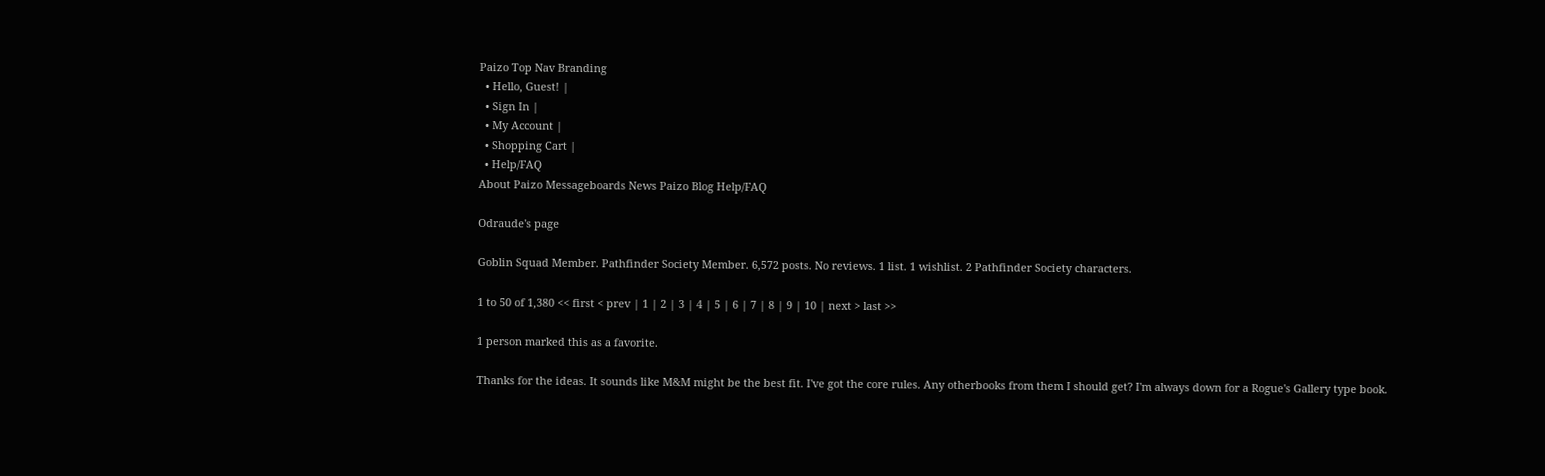Paizo Top Nav Branding
  • Hello, Guest! |
  • Sign In |
  • My Account |
  • Shopping Cart |
  • Help/FAQ
About Paizo Messageboards News Paizo Blog Help/FAQ

Odraude's page

Goblin Squad Member. Pathfinder Society Member. 6,572 posts. No reviews. 1 list. 1 wishlist. 2 Pathfinder Society characters.

1 to 50 of 1,380 << first < prev | 1 | 2 | 3 | 4 | 5 | 6 | 7 | 8 | 9 | 10 | next > last >>

1 person marked this as a favorite.

Thanks for the ideas. It sounds like M&M might be the best fit. I've got the core rules. Any otherbooks from them I should get? I'm always down for a Rogue's Gallery type book.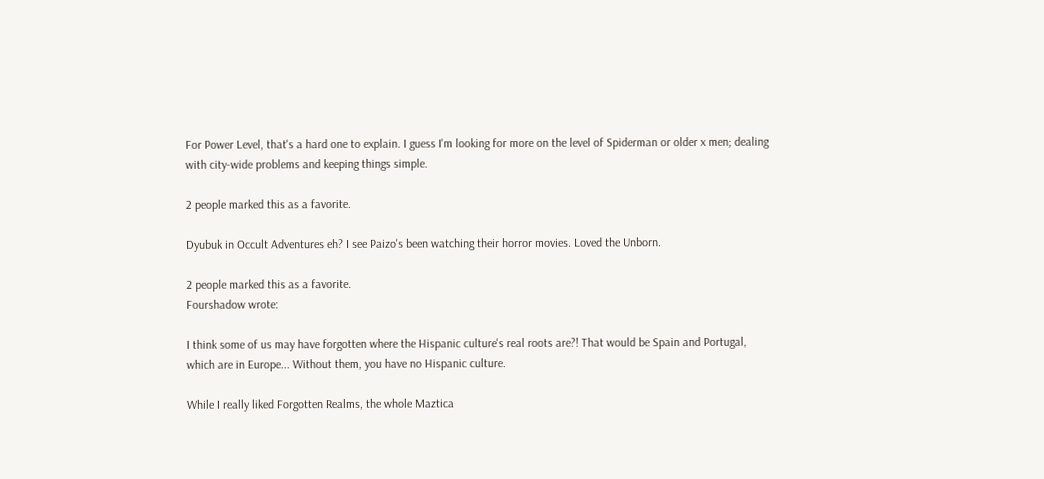For Power Level, that's a hard one to explain. I guess I'm looking for more on the level of Spiderman or older x men; dealing with city-wide problems and keeping things simple.

2 people marked this as a favorite.

Dyubuk in Occult Adventures eh? I see Paizo's been watching their horror movies. Loved the Unborn.

2 people marked this as a favorite.
Fourshadow wrote:

I think some of us may have forgotten where the Hispanic culture's real roots are?! That would be Spain and Portugal, which are in Europe... Without them, you have no Hispanic culture.

While I really liked Forgotten Realms, the whole Maztica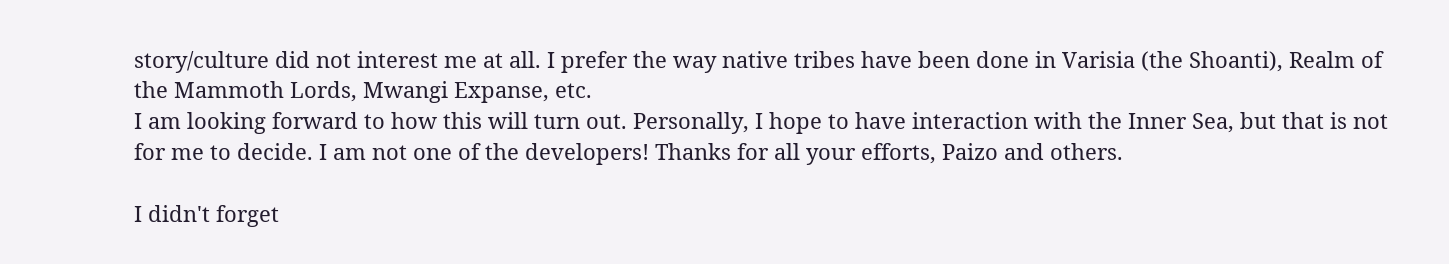story/culture did not interest me at all. I prefer the way native tribes have been done in Varisia (the Shoanti), Realm of the Mammoth Lords, Mwangi Expanse, etc.
I am looking forward to how this will turn out. Personally, I hope to have interaction with the Inner Sea, but that is not for me to decide. I am not one of the developers! Thanks for all your efforts, Paizo and others.

I didn't forget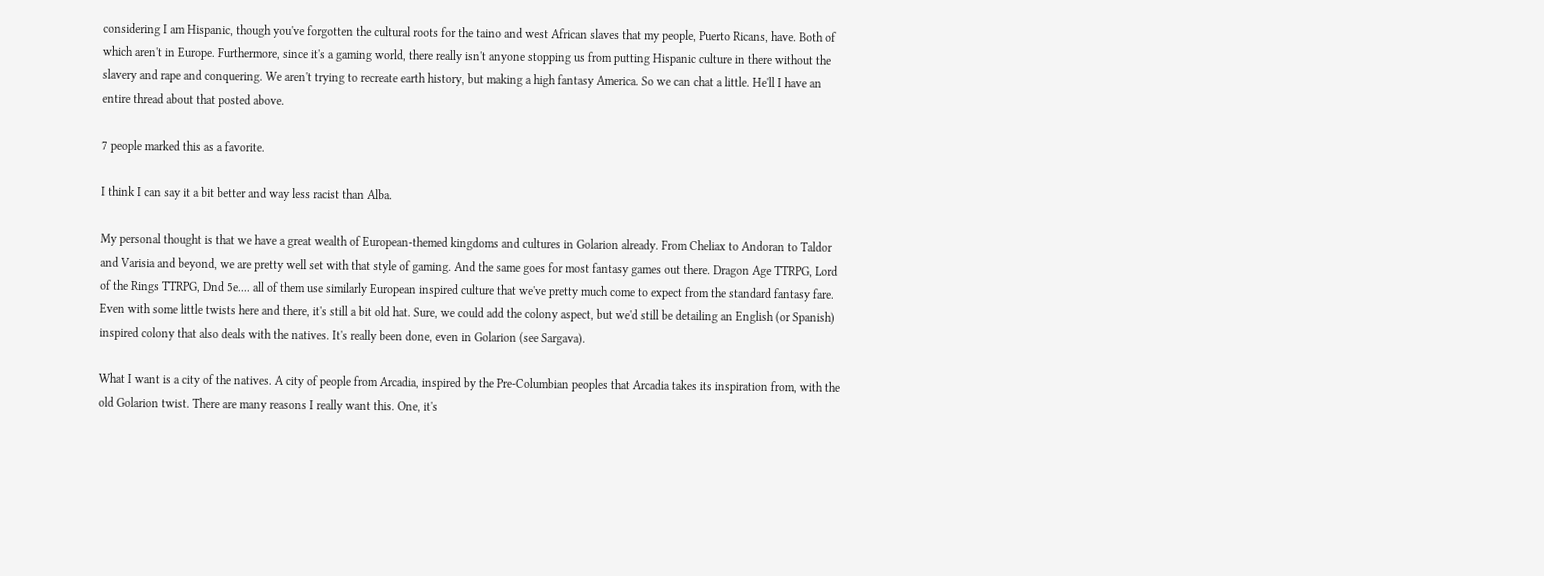considering I am Hispanic, though you've forgotten the cultural roots for the taino and west African slaves that my people, Puerto Ricans, have. Both of which aren't in Europe. Furthermore, since it's a gaming world, there really isn't anyone stopping us from putting Hispanic culture in there without the slavery and rape and conquering. We aren't trying to recreate earth history, but making a high fantasy America. So we can chat a little. He'll I have an entire thread about that posted above.

7 people marked this as a favorite.

I think I can say it a bit better and way less racist than Alba.

My personal thought is that we have a great wealth of European-themed kingdoms and cultures in Golarion already. From Cheliax to Andoran to Taldor and Varisia and beyond, we are pretty well set with that style of gaming. And the same goes for most fantasy games out there. Dragon Age TTRPG, Lord of the Rings TTRPG, Dnd 5e.... all of them use similarly European inspired culture that we've pretty much come to expect from the standard fantasy fare. Even with some little twists here and there, it's still a bit old hat. Sure, we could add the colony aspect, but we'd still be detailing an English (or Spanish) inspired colony that also deals with the natives. It's really been done, even in Golarion (see Sargava).

What I want is a city of the natives. A city of people from Arcadia, inspired by the Pre-Columbian peoples that Arcadia takes its inspiration from, with the old Golarion twist. There are many reasons I really want this. One, it's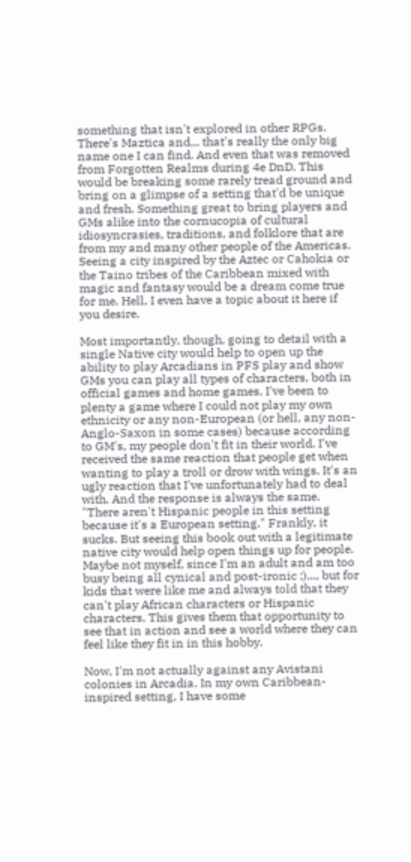something that isn't explored in other RPGs. There's Maztica and... that's really the only big name one I can find. And even that was removed from Forgotten Realms during 4e DnD. This would be breaking some rarely tread ground and bring on a glimpse of a setting that'd be unique and fresh. Something great to bring players and GMs alike into the cornucopia of cultural idiosyncrasies, traditions, and folklore that are from my and many other people of the Americas. Seeing a city inspired by the Aztec or Cahokia or the Taino tribes of the Caribbean mixed with magic and fantasy would be a dream come true for me. Hell, I even have a topic about it here if you desire.

Most importantly, though, going to detail with a single Native city would help to open up the ability to play Arcadians in PFS play and show GMs you can play all types of characters, both in official games and home games. I've been to plenty a game where I could not play my own ethnicity or any non-European (or hell, any non-Anglo-Saxon in some cases) because according to GM's, my people don't fit in their world. I've received the same reaction that people get when wanting to play a troll or drow with wings. It's an ugly reaction that I've unfortunately had to deal with. And the response is always the same. "There aren't Hispanic people in this setting because it's a European setting." Frankly, it sucks. But seeing this book out with a legitimate native city would help open things up for people. Maybe not myself, since I'm an adult and am too busy being all cynical and post-ironic ;)..., but for kids that were like me and always told that they can't play African characters or Hispanic characters. This gives them that opportunity to see that in action and see a world where they can feel like they fit in in this hobby.

Now, I'm not actually against any Avistani colonies in Arcadia. In my own Caribbean-inspired setting, I have some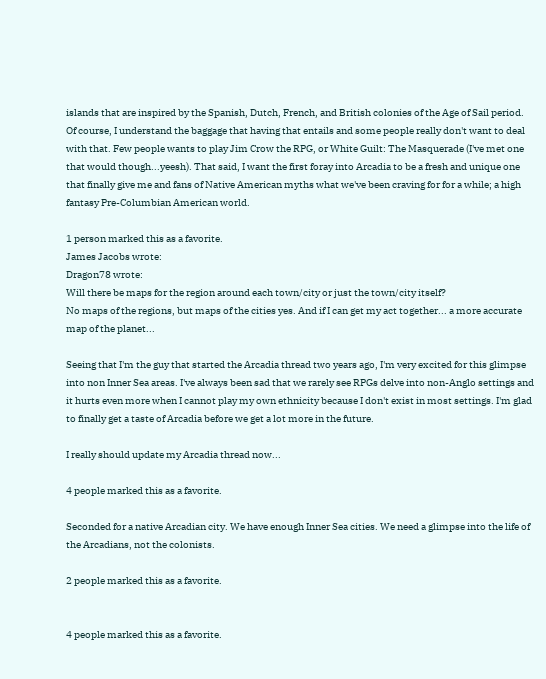islands that are inspired by the Spanish, Dutch, French, and British colonies of the Age of Sail period. Of course, I understand the baggage that having that entails and some people really don't want to deal with that. Few people wants to play Jim Crow the RPG, or White Guilt: The Masquerade (I've met one that would though...yeesh). That said, I want the first foray into Arcadia to be a fresh and unique one that finally give me and fans of Native American myths what we've been craving for for a while; a high fantasy Pre-Columbian American world.

1 person marked this as a favorite.
James Jacobs wrote:
Dragon78 wrote:
Will there be maps for the region around each town/city or just the town/city itself?
No maps of the regions, but maps of the cities yes. And if I can get my act together... a more accurate map of the planet...

Seeing that I'm the guy that started the Arcadia thread two years ago, I'm very excited for this glimpse into non Inner Sea areas. I've always been sad that we rarely see RPGs delve into non-Anglo settings and it hurts even more when I cannot play my own ethnicity because I don't exist in most settings. I'm glad to finally get a taste of Arcadia before we get a lot more in the future.

I really should update my Arcadia thread now...

4 people marked this as a favorite.

Seconded for a native Arcadian city. We have enough Inner Sea cities. We need a glimpse into the life of the Arcadians, not the colonists.

2 people marked this as a favorite.


4 people marked this as a favorite.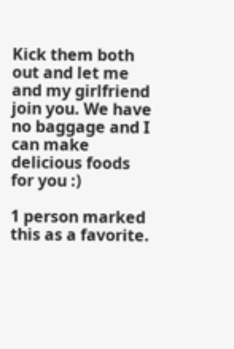Kick them both out and let me and my girlfriend join you. We have no baggage and I can make delicious foods for you :)

1 person marked this as a favorite.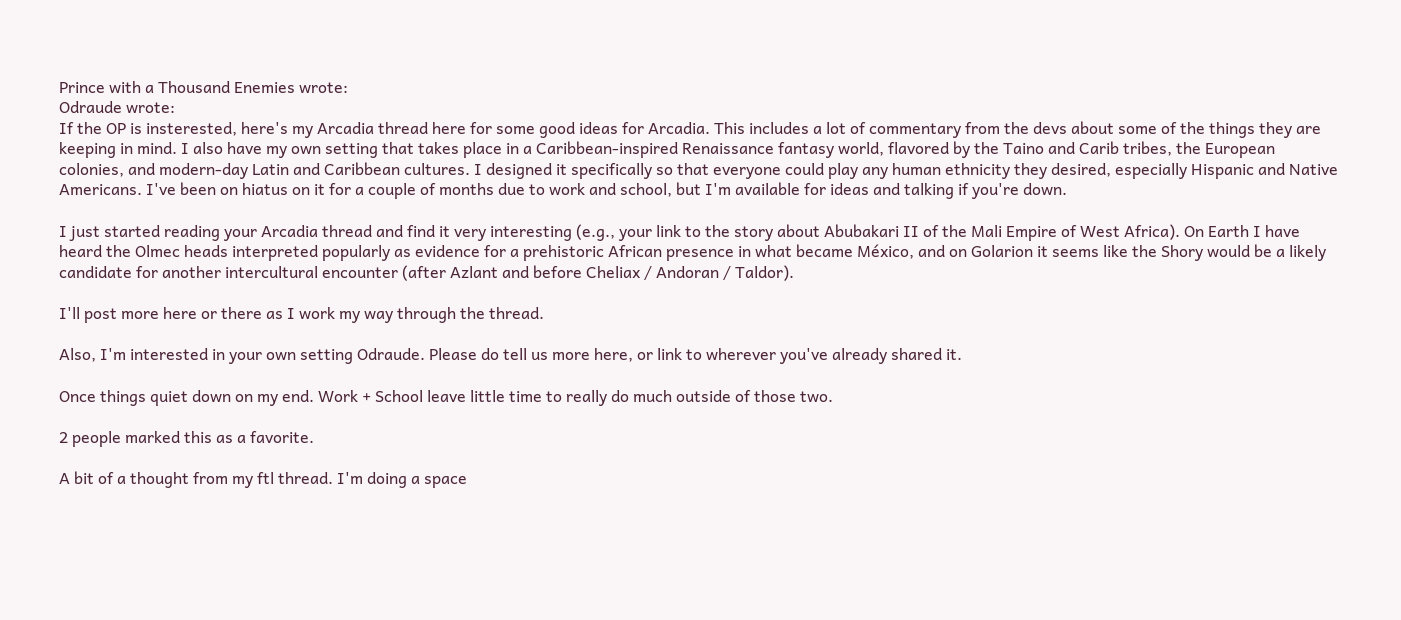Prince with a Thousand Enemies wrote:
Odraude wrote:
If the OP is insterested, here's my Arcadia thread here for some good ideas for Arcadia. This includes a lot of commentary from the devs about some of the things they are keeping in mind. I also have my own setting that takes place in a Caribbean-inspired Renaissance fantasy world, flavored by the Taino and Carib tribes, the European colonies, and modern-day Latin and Caribbean cultures. I designed it specifically so that everyone could play any human ethnicity they desired, especially Hispanic and Native Americans. I've been on hiatus on it for a couple of months due to work and school, but I'm available for ideas and talking if you're down.

I just started reading your Arcadia thread and find it very interesting (e.g., your link to the story about Abubakari II of the Mali Empire of West Africa). On Earth I have heard the Olmec heads interpreted popularly as evidence for a prehistoric African presence in what became México, and on Golarion it seems like the Shory would be a likely candidate for another intercultural encounter (after Azlant and before Cheliax / Andoran / Taldor).

I'll post more here or there as I work my way through the thread.

Also, I'm interested in your own setting Odraude. Please do tell us more here, or link to wherever you've already shared it.

Once things quiet down on my end. Work + School leave little time to really do much outside of those two.

2 people marked this as a favorite.

A bit of a thought from my ftl thread. I'm doing a space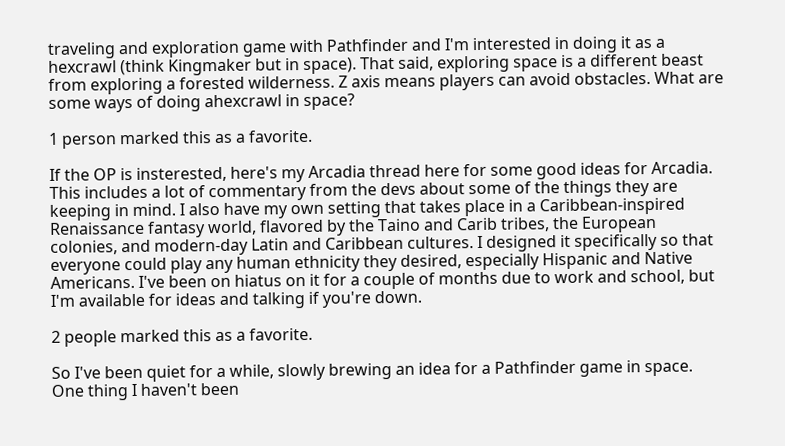traveling and exploration game with Pathfinder and I'm interested in doing it as a hexcrawl (think Kingmaker but in space). That said, exploring space is a different beast from exploring a forested wilderness. Z axis means players can avoid obstacles. What are some ways of doing ahexcrawl in space?

1 person marked this as a favorite.

If the OP is insterested, here's my Arcadia thread here for some good ideas for Arcadia. This includes a lot of commentary from the devs about some of the things they are keeping in mind. I also have my own setting that takes place in a Caribbean-inspired Renaissance fantasy world, flavored by the Taino and Carib tribes, the European colonies, and modern-day Latin and Caribbean cultures. I designed it specifically so that everyone could play any human ethnicity they desired, especially Hispanic and Native Americans. I've been on hiatus on it for a couple of months due to work and school, but I'm available for ideas and talking if you're down.

2 people marked this as a favorite.

So I've been quiet for a while, slowly brewing an idea for a Pathfinder game in space. One thing I haven't been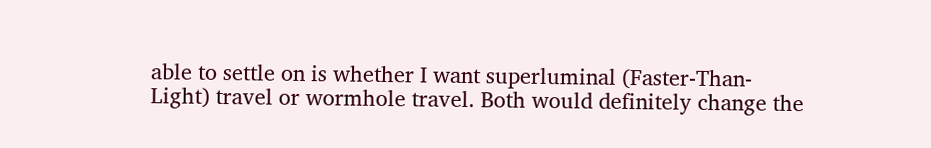able to settle on is whether I want superluminal (Faster-Than-Light) travel or wormhole travel. Both would definitely change the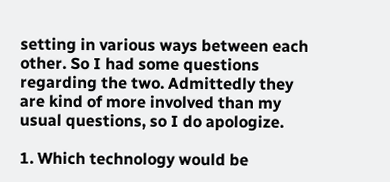setting in various ways between each other. So I had some questions regarding the two. Admittedly they are kind of more involved than my usual questions, so I do apologize.

1. Which technology would be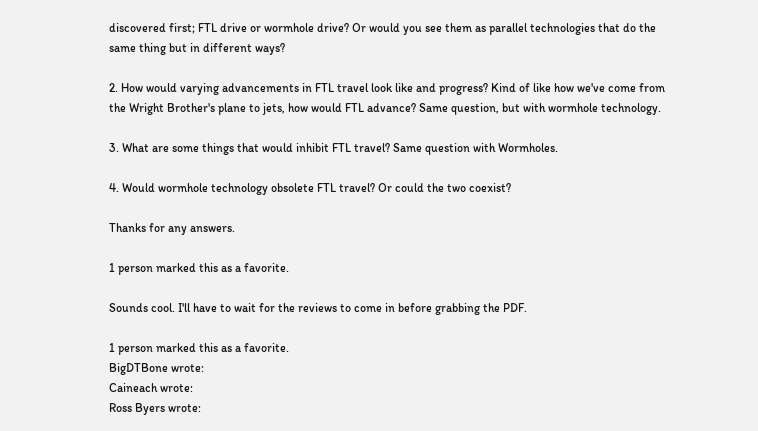discovered first; FTL drive or wormhole drive? Or would you see them as parallel technologies that do the same thing but in different ways?

2. How would varying advancements in FTL travel look like and progress? Kind of like how we've come from the Wright Brother's plane to jets, how would FTL advance? Same question, but with wormhole technology.

3. What are some things that would inhibit FTL travel? Same question with Wormholes.

4. Would wormhole technology obsolete FTL travel? Or could the two coexist?

Thanks for any answers.

1 person marked this as a favorite.

Sounds cool. I'll have to wait for the reviews to come in before grabbing the PDF.

1 person marked this as a favorite.
BigDTBone wrote:
Caineach wrote:
Ross Byers wrote: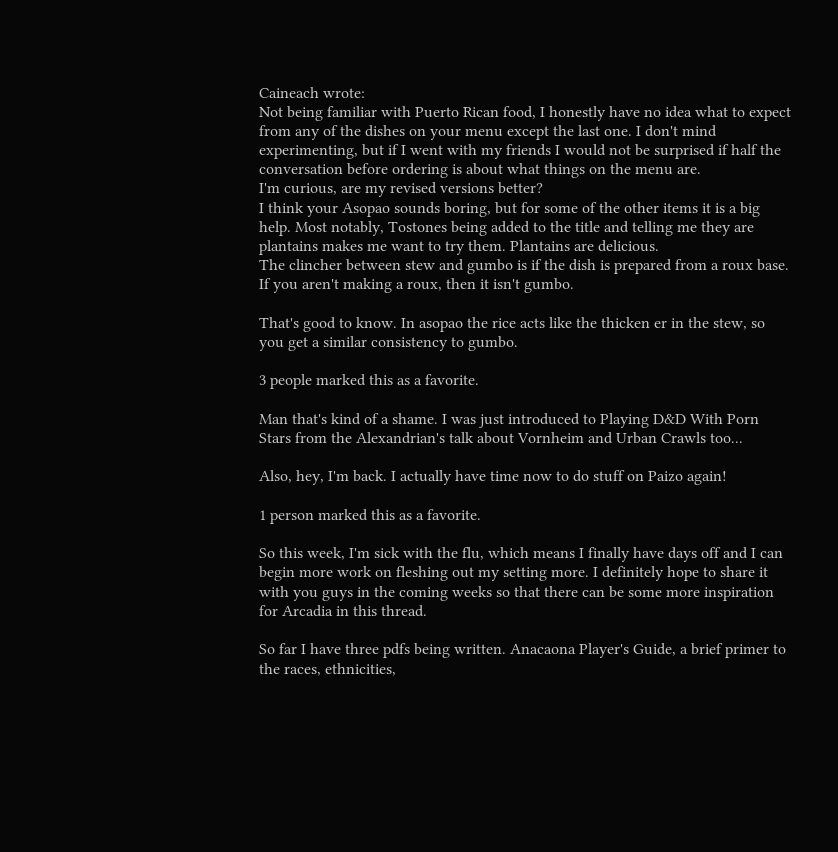Caineach wrote:
Not being familiar with Puerto Rican food, I honestly have no idea what to expect from any of the dishes on your menu except the last one. I don't mind experimenting, but if I went with my friends I would not be surprised if half the conversation before ordering is about what things on the menu are.
I'm curious, are my revised versions better?
I think your Asopao sounds boring, but for some of the other items it is a big help. Most notably, Tostones being added to the title and telling me they are plantains makes me want to try them. Plantains are delicious.
The clincher between stew and gumbo is if the dish is prepared from a roux base. If you aren't making a roux, then it isn't gumbo.

That's good to know. In asopao the rice acts like the thicken er in the stew, so you get a similar consistency to gumbo.

3 people marked this as a favorite.

Man that's kind of a shame. I was just introduced to Playing D&D With Porn Stars from the Alexandrian's talk about Vornheim and Urban Crawls too...

Also, hey, I'm back. I actually have time now to do stuff on Paizo again!

1 person marked this as a favorite.

So this week, I'm sick with the flu, which means I finally have days off and I can begin more work on fleshing out my setting more. I definitely hope to share it with you guys in the coming weeks so that there can be some more inspiration for Arcadia in this thread.

So far I have three pdfs being written. Anacaona Player's Guide, a brief primer to the races, ethnicities,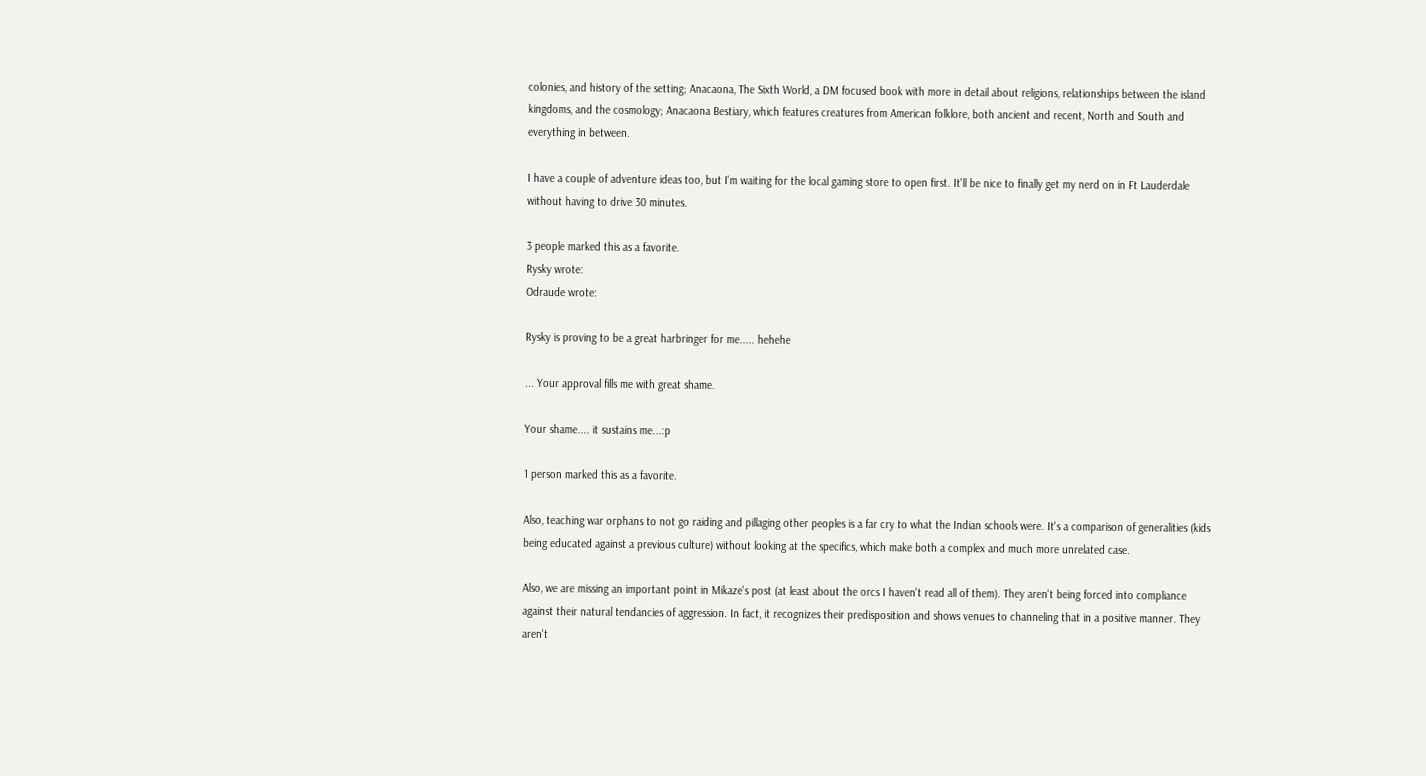colonies, and history of the setting; Anacaona, The Sixth World, a DM focused book with more in detail about religions, relationships between the island kingdoms, and the cosmology; Anacaona Bestiary, which features creatures from American folklore, both ancient and recent, North and South and everything in between.

I have a couple of adventure ideas too, but I'm waiting for the local gaming store to open first. It'll be nice to finally get my nerd on in Ft Lauderdale without having to drive 30 minutes.

3 people marked this as a favorite.
Rysky wrote:
Odraude wrote:

Rysky is proving to be a great harbringer for me..... hehehe

... Your approval fills me with great shame.

Your shame.... it sustains me...:p

1 person marked this as a favorite.

Also, teaching war orphans to not go raiding and pillaging other peoples is a far cry to what the Indian schools were. It's a comparison of generalities (kids being educated against a previous culture) without looking at the specifics, which make both a complex and much more unrelated case.

Also, we are missing an important point in Mikaze's post (at least about the orcs I haven't read all of them). They aren't being forced into compliance against their natural tendancies of aggression. In fact, it recognizes their predisposition and shows venues to channeling that in a positive manner. They aren't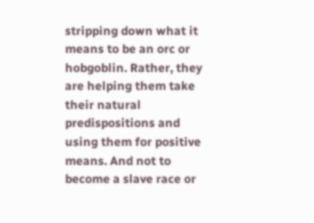stripping down what it means to be an orc or hobgoblin. Rather, they are helping them take their natural predispositions and using them for positive means. And not to become a slave race or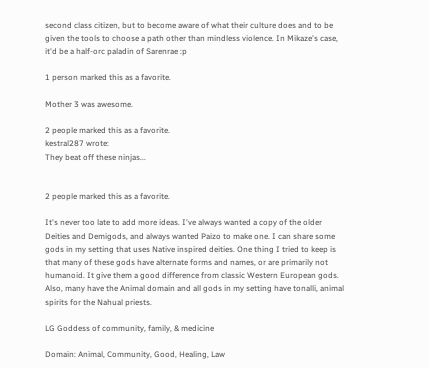second class citizen, but to become aware of what their culture does and to be given the tools to choose a path other than mindless violence. In Mikaze's case, it'd be a half-orc paladin of Sarenrae :p

1 person marked this as a favorite.

Mother 3 was awesome.

2 people marked this as a favorite.
kestral287 wrote:
They beat off these ninjas...


2 people marked this as a favorite.

It's never too late to add more ideas. I've always wanted a copy of the older Deities and Demigods, and always wanted Paizo to make one. I can share some gods in my setting that uses Native inspired deities. One thing I tried to keep is that many of these gods have alternate forms and names, or are primarily not humanoid. It give them a good difference from classic Western European gods. Also, many have the Animal domain and all gods in my setting have tonalli, animal spirits for the Nahual priests.

LG Goddess of community, family, & medicine

Domain: Animal, Community, Good, Healing, Law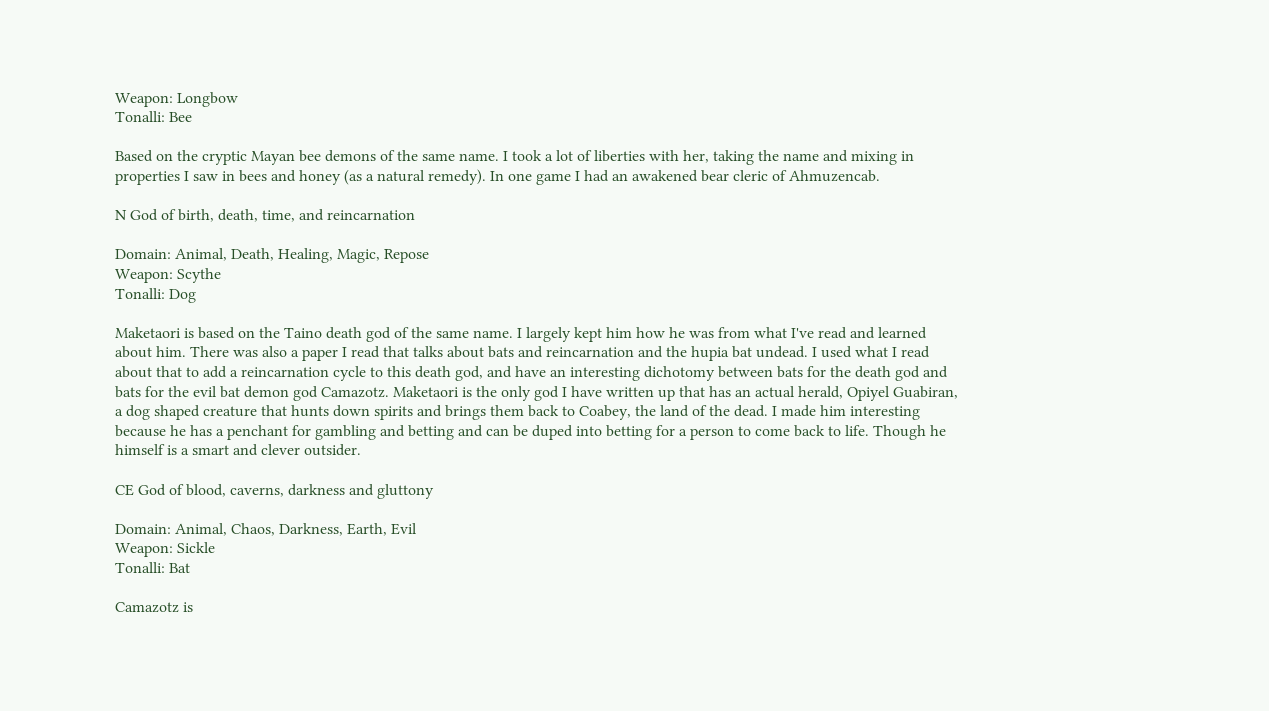Weapon: Longbow
Tonalli: Bee

Based on the cryptic Mayan bee demons of the same name. I took a lot of liberties with her, taking the name and mixing in properties I saw in bees and honey (as a natural remedy). In one game I had an awakened bear cleric of Ahmuzencab.

N God of birth, death, time, and reincarnation

Domain: Animal, Death, Healing, Magic, Repose
Weapon: Scythe
Tonalli: Dog

Maketaori is based on the Taino death god of the same name. I largely kept him how he was from what I've read and learned about him. There was also a paper I read that talks about bats and reincarnation and the hupia bat undead. I used what I read about that to add a reincarnation cycle to this death god, and have an interesting dichotomy between bats for the death god and bats for the evil bat demon god Camazotz. Maketaori is the only god I have written up that has an actual herald, Opiyel Guabiran, a dog shaped creature that hunts down spirits and brings them back to Coabey, the land of the dead. I made him interesting because he has a penchant for gambling and betting and can be duped into betting for a person to come back to life. Though he himself is a smart and clever outsider.

CE God of blood, caverns, darkness and gluttony

Domain: Animal, Chaos, Darkness, Earth, Evil
Weapon: Sickle
Tonalli: Bat

Camazotz is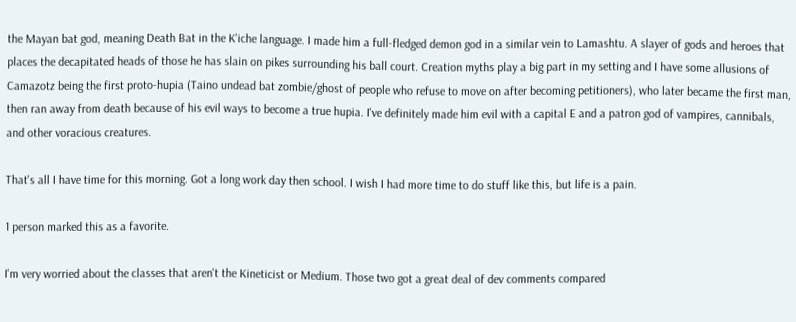the Mayan bat god, meaning Death Bat in the K'iche language. I made him a full-fledged demon god in a similar vein to Lamashtu. A slayer of gods and heroes that places the decapitated heads of those he has slain on pikes surrounding his ball court. Creation myths play a big part in my setting and I have some allusions of Camazotz being the first proto-hupia (Taino undead bat zombie/ghost of people who refuse to move on after becoming petitioners), who later became the first man, then ran away from death because of his evil ways to become a true hupia. I've definitely made him evil with a capital E and a patron god of vampires, cannibals, and other voracious creatures.

That's all I have time for this morning. Got a long work day then school. I wish I had more time to do stuff like this, but life is a pain.

1 person marked this as a favorite.

I'm very worried about the classes that aren't the Kineticist or Medium. Those two got a great deal of dev comments compared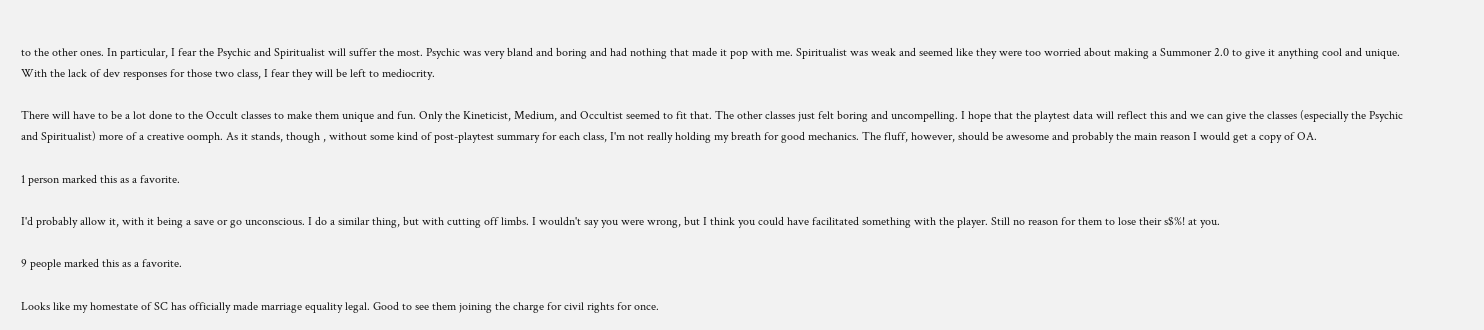to the other ones. In particular, I fear the Psychic and Spiritualist will suffer the most. Psychic was very bland and boring and had nothing that made it pop with me. Spiritualist was weak and seemed like they were too worried about making a Summoner 2.0 to give it anything cool and unique. With the lack of dev responses for those two class, I fear they will be left to mediocrity.

There will have to be a lot done to the Occult classes to make them unique and fun. Only the Kineticist, Medium, and Occultist seemed to fit that. The other classes just felt boring and uncompelling. I hope that the playtest data will reflect this and we can give the classes (especially the Psychic and Spiritualist) more of a creative oomph. As it stands, though , without some kind of post-playtest summary for each class, I'm not really holding my breath for good mechanics. The fluff, however, should be awesome and probably the main reason I would get a copy of OA.

1 person marked this as a favorite.

I'd probably allow it, with it being a save or go unconscious. I do a similar thing, but with cutting off limbs. I wouldn't say you were wrong, but I think you could have facilitated something with the player. Still no reason for them to lose their s$%! at you.

9 people marked this as a favorite.

Looks like my homestate of SC has officially made marriage equality legal. Good to see them joining the charge for civil rights for once.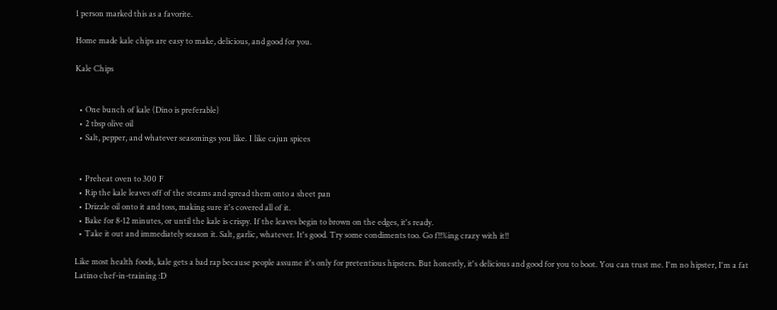1 person marked this as a favorite.

Home made kale chips are easy to make, delicious, and good for you.

Kale Chips


  • One bunch of kale (Dino is preferable)
  • 2 tbsp olive oil
  • Salt, pepper, and whatever seasonings you like. I like cajun spices


  • Preheat oven to 300 F
  • Rip the kale leaves off of the steams and spread them onto a sheet pan
  • Drizzle oil onto it and toss, making sure it's covered all of it.
  • Bake for 8-12 minutes, or until the kale is crispy. If the leaves begin to brown on the edges, it's ready.
  • Take it out and immediately season it. Salt, garlic, whatever. It's good. Try some condiments too. Go f!!%ing crazy with it!!

Like most health foods, kale gets a bad rap because people assume it's only for pretentious hipsters. But honestly, it's delicious and good for you to boot. You can trust me. I'm no hipster, I'm a fat Latino chef-in-training :D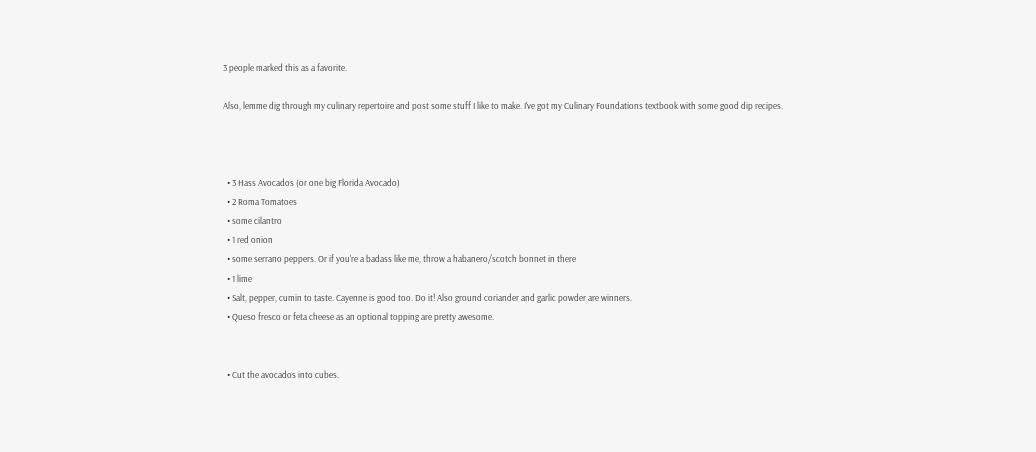3 people marked this as a favorite.

Also, lemme dig through my culinary repertoire and post some stuff I like to make. I've got my Culinary Foundations textbook with some good dip recipes.



  • 3 Hass Avocados (or one big Florida Avocado)
  • 2 Roma Tomatoes
  • some cilantro
  • 1 red onion
  • some serrano peppers. Or if you're a badass like me, throw a habanero/scotch bonnet in there
  • 1 lime
  • Salt, pepper, cumin to taste. Cayenne is good too. Do it! Also ground coriander and garlic powder are winners.
  • Queso fresco or feta cheese as an optional topping are pretty awesome.


  • Cut the avocados into cubes.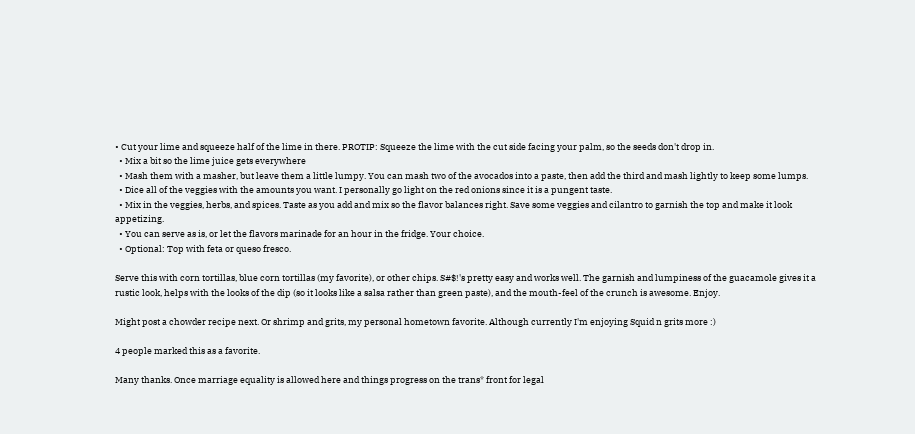• Cut your lime and squeeze half of the lime in there. PROTIP: Squeeze the lime with the cut side facing your palm, so the seeds don't drop in.
  • Mix a bit so the lime juice gets everywhere
  • Mash them with a masher, but leave them a little lumpy. You can mash two of the avocados into a paste, then add the third and mash lightly to keep some lumps.
  • Dice all of the veggies with the amounts you want. I personally go light on the red onions since it is a pungent taste.
  • Mix in the veggies, herbs, and spices. Taste as you add and mix so the flavor balances right. Save some veggies and cilantro to garnish the top and make it look appetizing.
  • You can serve as is, or let the flavors marinade for an hour in the fridge. Your choice.
  • Optional: Top with feta or queso fresco.

Serve this with corn tortillas, blue corn tortillas (my favorite), or other chips. S#$!'s pretty easy and works well. The garnish and lumpiness of the guacamole gives it a rustic look, helps with the looks of the dip (so it looks like a salsa rather than green paste), and the mouth-feel of the crunch is awesome. Enjoy.

Might post a chowder recipe next. Or shrimp and grits, my personal hometown favorite. Although currently I'm enjoying Squid n grits more :)

4 people marked this as a favorite.

Many thanks. Once marriage equality is allowed here and things progress on the trans* front for legal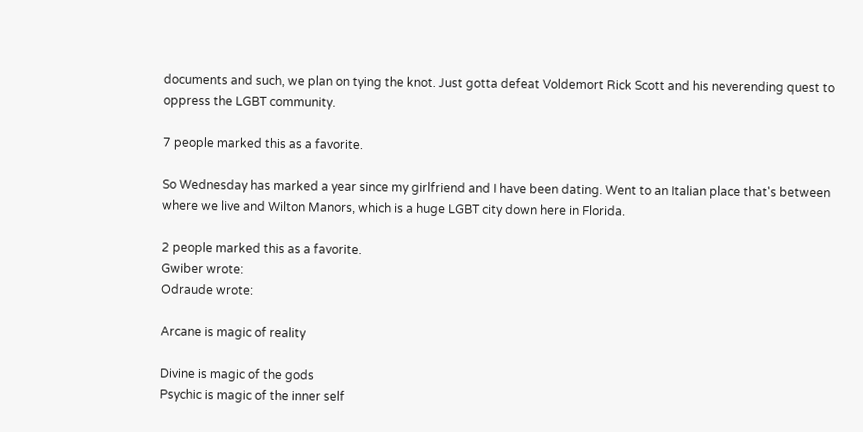documents and such, we plan on tying the knot. Just gotta defeat Voldemort Rick Scott and his neverending quest to oppress the LGBT community.

7 people marked this as a favorite.

So Wednesday has marked a year since my girlfriend and I have been dating. Went to an Italian place that's between where we live and Wilton Manors, which is a huge LGBT city down here in Florida.

2 people marked this as a favorite.
Gwiber wrote:
Odraude wrote:

Arcane is magic of reality

Divine is magic of the gods
Psychic is magic of the inner self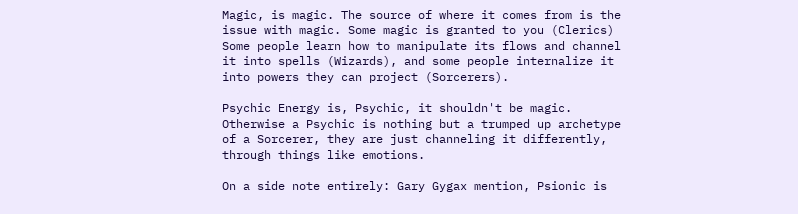Magic, is magic. The source of where it comes from is the issue with magic. Some magic is granted to you (Clerics) Some people learn how to manipulate its flows and channel it into spells (Wizards), and some people internalize it into powers they can project (Sorcerers).

Psychic Energy is, Psychic, it shouldn't be magic. Otherwise a Psychic is nothing but a trumped up archetype of a Sorcerer, they are just channeling it differently, through things like emotions.

On a side note entirely: Gary Gygax mention, Psionic is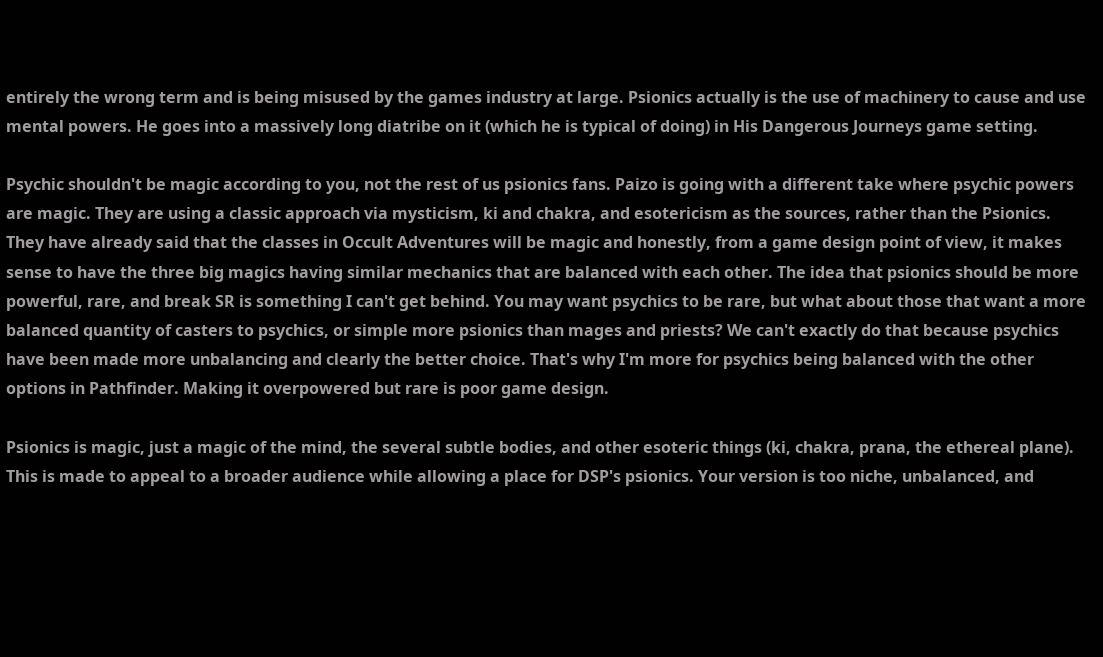entirely the wrong term and is being misused by the games industry at large. Psionics actually is the use of machinery to cause and use mental powers. He goes into a massively long diatribe on it (which he is typical of doing) in His Dangerous Journeys game setting.

Psychic shouldn't be magic according to you, not the rest of us psionics fans. Paizo is going with a different take where psychic powers are magic. They are using a classic approach via mysticism, ki and chakra, and esotericism as the sources, rather than the Psionics. They have already said that the classes in Occult Adventures will be magic and honestly, from a game design point of view, it makes sense to have the three big magics having similar mechanics that are balanced with each other. The idea that psionics should be more powerful, rare, and break SR is something I can't get behind. You may want psychics to be rare, but what about those that want a more balanced quantity of casters to psychics, or simple more psionics than mages and priests? We can't exactly do that because psychics have been made more unbalancing and clearly the better choice. That's why I'm more for psychics being balanced with the other options in Pathfinder. Making it overpowered but rare is poor game design.

Psionics is magic, just a magic of the mind, the several subtle bodies, and other esoteric things (ki, chakra, prana, the ethereal plane). This is made to appeal to a broader audience while allowing a place for DSP's psionics. Your version is too niche, unbalanced, and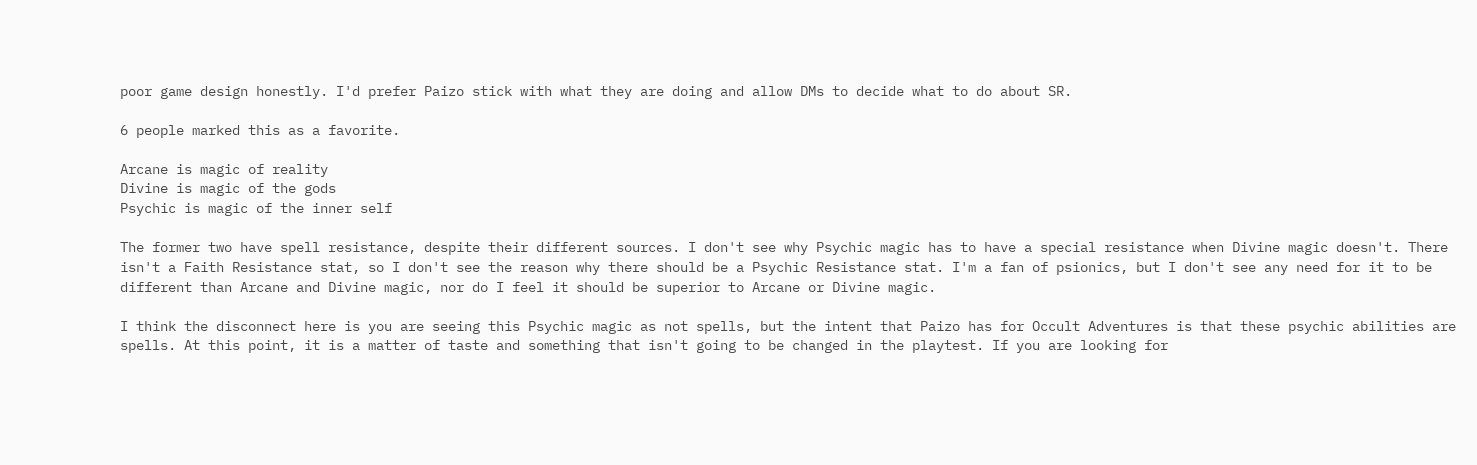poor game design honestly. I'd prefer Paizo stick with what they are doing and allow DMs to decide what to do about SR.

6 people marked this as a favorite.

Arcane is magic of reality
Divine is magic of the gods
Psychic is magic of the inner self

The former two have spell resistance, despite their different sources. I don't see why Psychic magic has to have a special resistance when Divine magic doesn't. There isn't a Faith Resistance stat, so I don't see the reason why there should be a Psychic Resistance stat. I'm a fan of psionics, but I don't see any need for it to be different than Arcane and Divine magic, nor do I feel it should be superior to Arcane or Divine magic.

I think the disconnect here is you are seeing this Psychic magic as not spells, but the intent that Paizo has for Occult Adventures is that these psychic abilities are spells. At this point, it is a matter of taste and something that isn't going to be changed in the playtest. If you are looking for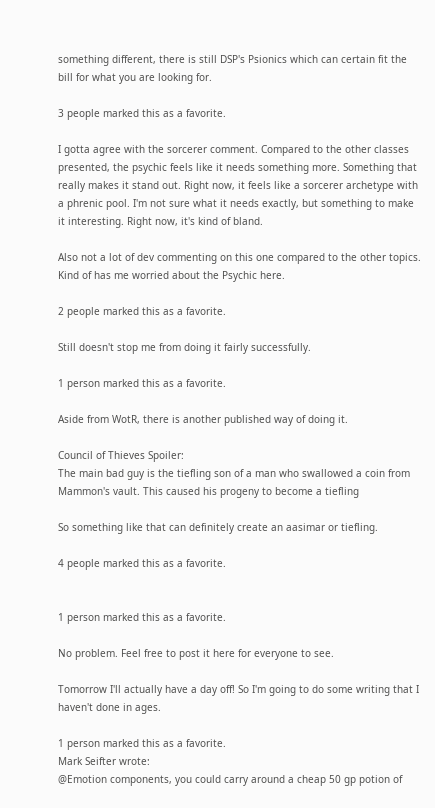something different, there is still DSP's Psionics which can certain fit the bill for what you are looking for.

3 people marked this as a favorite.

I gotta agree with the sorcerer comment. Compared to the other classes presented, the psychic feels like it needs something more. Something that really makes it stand out. Right now, it feels like a sorcerer archetype with a phrenic pool. I'm not sure what it needs exactly, but something to make it interesting. Right now, it's kind of bland.

Also not a lot of dev commenting on this one compared to the other topics. Kind of has me worried about the Psychic here.

2 people marked this as a favorite.

Still doesn't stop me from doing it fairly successfully.

1 person marked this as a favorite.

Aside from WotR, there is another published way of doing it.

Council of Thieves Spoiler:
The main bad guy is the tiefling son of a man who swallowed a coin from Mammon's vault. This caused his progeny to become a tiefling

So something like that can definitely create an aasimar or tiefling.

4 people marked this as a favorite.


1 person marked this as a favorite.

No problem. Feel free to post it here for everyone to see.

Tomorrow I'll actually have a day off! So I'm going to do some writing that I haven't done in ages.

1 person marked this as a favorite.
Mark Seifter wrote:
@Emotion components, you could carry around a cheap 50 gp potion of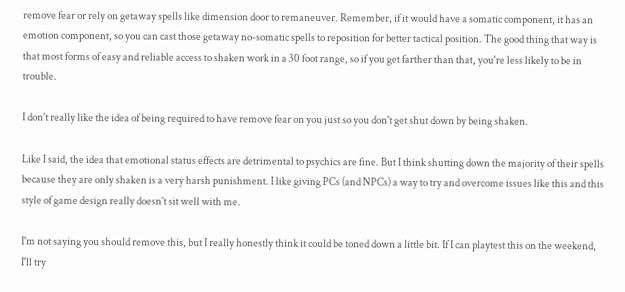remove fear or rely on getaway spells like dimension door to remaneuver. Remember, if it would have a somatic component, it has an emotion component, so you can cast those getaway no-somatic spells to reposition for better tactical position. The good thing that way is that most forms of easy and reliable access to shaken work in a 30 foot range, so if you get farther than that, you're less likely to be in trouble.

I don't really like the idea of being required to have remove fear on you just so you don't get shut down by being shaken.

Like I said, the idea that emotional status effects are detrimental to psychics are fine. But I think shutting down the majority of their spells because they are only shaken is a very harsh punishment. I like giving PCs (and NPCs) a way to try and overcome issues like this and this style of game design really doesn't sit well with me.

I'm not saying you should remove this, but I really honestly think it could be toned down a little bit. If I can playtest this on the weekend, I'll try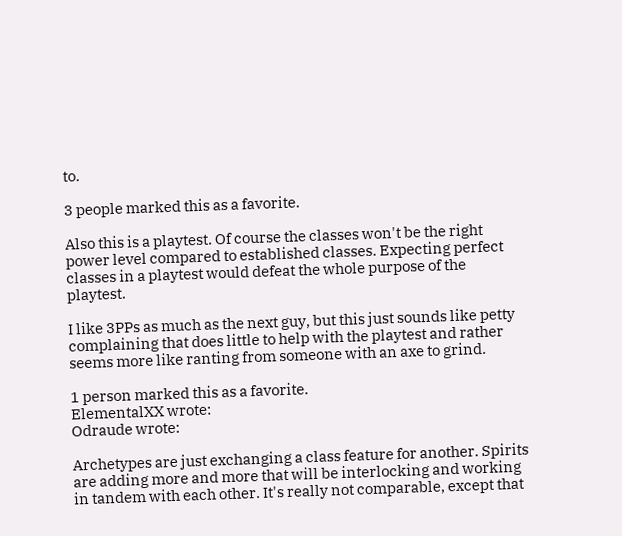to.

3 people marked this as a favorite.

Also this is a playtest. Of course the classes won't be the right power level compared to established classes. Expecting perfect classes in a playtest would defeat the whole purpose of the playtest.

I like 3PPs as much as the next guy, but this just sounds like petty complaining that does little to help with the playtest and rather seems more like ranting from someone with an axe to grind.

1 person marked this as a favorite.
ElementalXX wrote:
Odraude wrote:

Archetypes are just exchanging a class feature for another. Spirits are adding more and more that will be interlocking and working in tandem with each other. It's really not comparable, except that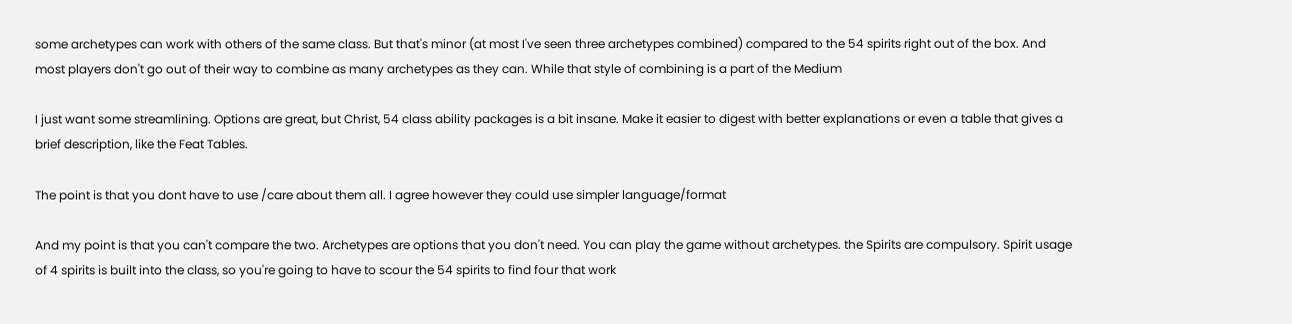some archetypes can work with others of the same class. But that's minor (at most I've seen three archetypes combined) compared to the 54 spirits right out of the box. And most players don't go out of their way to combine as many archetypes as they can. While that style of combining is a part of the Medium

I just want some streamlining. Options are great, but Christ, 54 class ability packages is a bit insane. Make it easier to digest with better explanations or even a table that gives a brief description, like the Feat Tables.

The point is that you dont have to use /care about them all. I agree however they could use simpler language/format

And my point is that you can't compare the two. Archetypes are options that you don't need. You can play the game without archetypes. the Spirits are compulsory. Spirit usage of 4 spirits is built into the class, so you're going to have to scour the 54 spirits to find four that work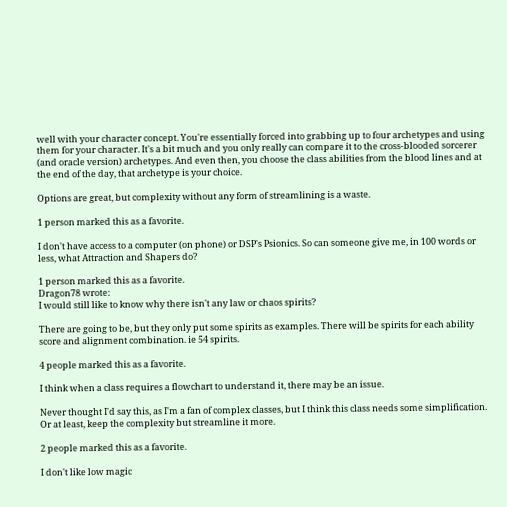well with your character concept. You're essentially forced into grabbing up to four archetypes and using them for your character. It's a bit much and you only really can compare it to the cross-blooded sorcerer (and oracle version) archetypes. And even then, you choose the class abilities from the blood lines and at the end of the day, that archetype is your choice.

Options are great, but complexity without any form of streamlining is a waste.

1 person marked this as a favorite.

I don't have access to a computer (on phone) or DSP's Psionics. So can someone give me, in 100 words or less, what Attraction and Shapers do?

1 person marked this as a favorite.
Dragon78 wrote:
I would still like to know why there isn't any law or chaos spirits?

There are going to be, but they only put some spirits as examples. There will be spirits for each ability score and alignment combination. ie 54 spirits.

4 people marked this as a favorite.

I think when a class requires a flowchart to understand it, there may be an issue.

Never thought I'd say this, as I'm a fan of complex classes, but I think this class needs some simplification. Or at least, keep the complexity but streamline it more.

2 people marked this as a favorite.

I don't like low magic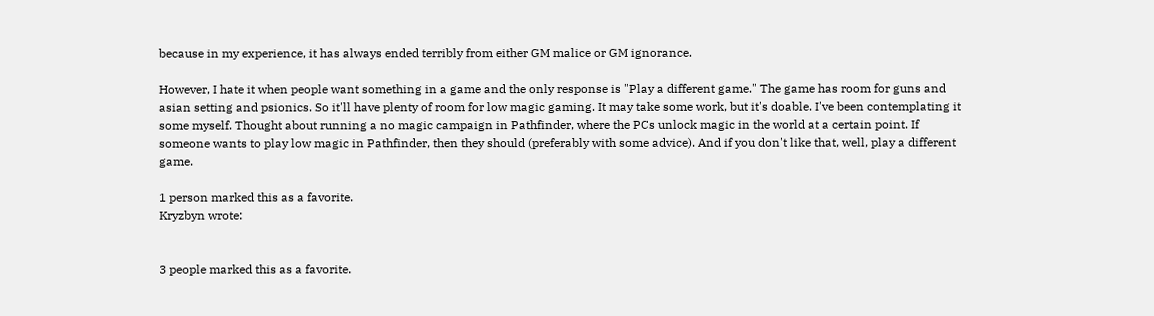because in my experience, it has always ended terribly from either GM malice or GM ignorance.

However, I hate it when people want something in a game and the only response is "Play a different game." The game has room for guns and asian setting and psionics. So it'll have plenty of room for low magic gaming. It may take some work, but it's doable. I've been contemplating it some myself. Thought about running a no magic campaign in Pathfinder, where the PCs unlock magic in the world at a certain point. If someone wants to play low magic in Pathfinder, then they should (preferably with some advice). And if you don't like that, well, play a different game.

1 person marked this as a favorite.
Kryzbyn wrote:


3 people marked this as a favorite.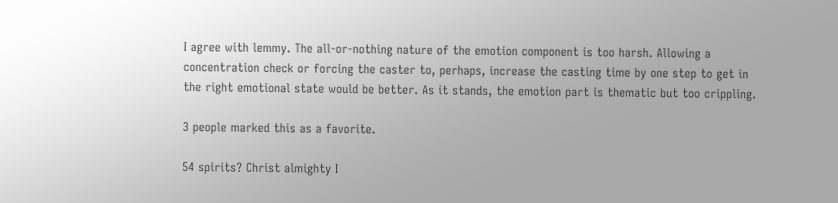I agree with lemmy. The all-or-nothing nature of the emotion component is too harsh. Allowing a concentration check or forcing the caster to, perhaps, increase the casting time by one step to get in the right emotional state would be better. As it stands, the emotion part is thematic but too crippling.

3 people marked this as a favorite.

54 spirits? Christ almighty I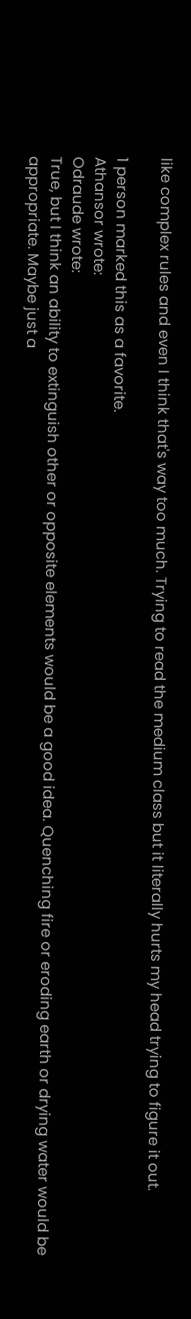like complex rules and even I think that's way too much. Trying to read the medium class but it literally hurts my head trying to figure it out.

1 person marked this as a favorite.
Athansor wrote:
Odraude wrote:
True, but I think an ability to extinguish other or opposite elements would be a good idea. Quenching fire or eroding earth or drying water would be appropriate. Maybe just a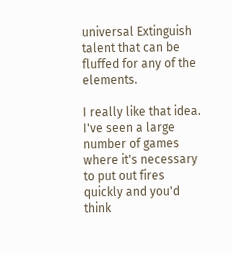universal Extinguish talent that can be fluffed for any of the elements.

I really like that idea. I've seen a large number of games where it's necessary to put out fires quickly and you'd think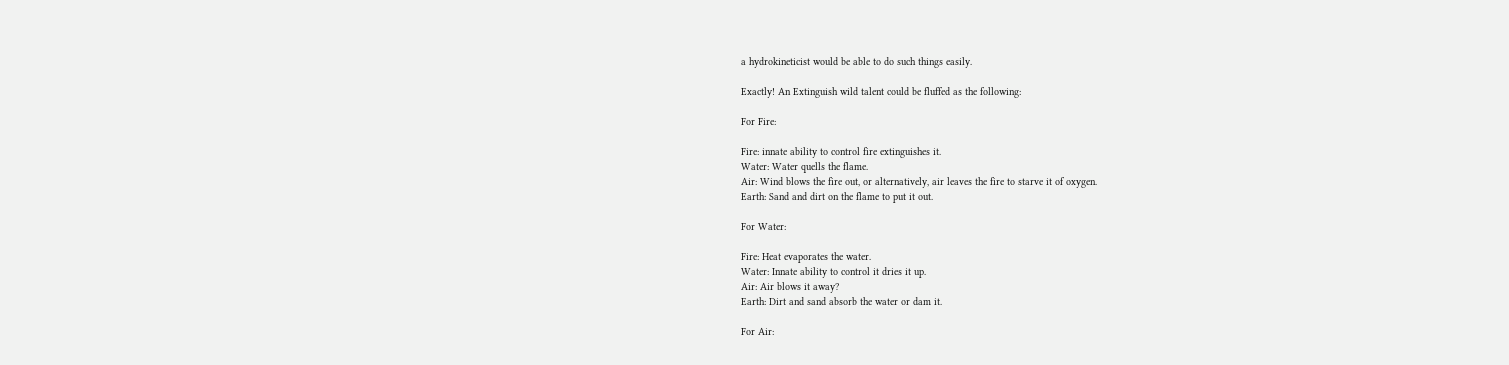a hydrokineticist would be able to do such things easily.

Exactly! An Extinguish wild talent could be fluffed as the following:

For Fire:

Fire: innate ability to control fire extinguishes it.
Water: Water quells the flame.
Air: Wind blows the fire out, or alternatively, air leaves the fire to starve it of oxygen.
Earth: Sand and dirt on the flame to put it out.

For Water:

Fire: Heat evaporates the water.
Water: Innate ability to control it dries it up.
Air: Air blows it away?
Earth: Dirt and sand absorb the water or dam it.

For Air: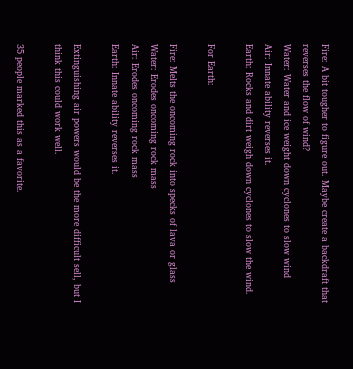Fire: A bit tougher to figure out. Maybe create a backdraft that reverses the flow of wind?
Water: Water and ice weight down cyclones to slow wind
Air: Innate ability reverses it.
Earth: Rocks and dirt weigh down cyclones to slow the wind.

For Earth:

Fire: Melts the oncoming rock into specks of lava or glass
Water: Erodes oncoming rock mass
Air: Erodes oncoming rock mass
Earth: Innate ability reverses it.

Extinguishing air powers would be the more difficult sell, but I think this could work well.

35 people marked this as a favorite.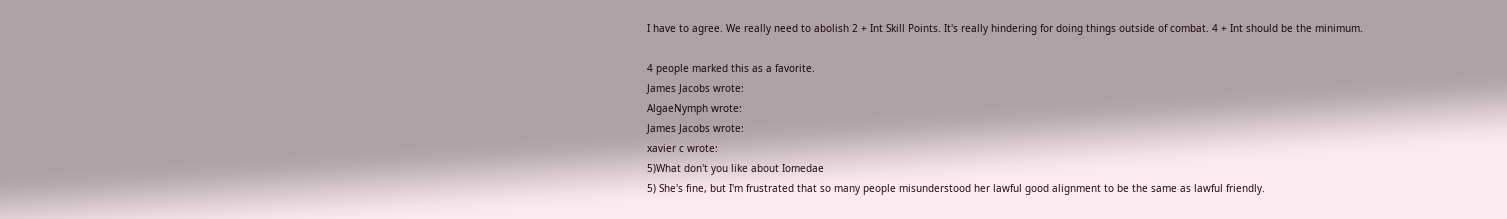I have to agree. We really need to abolish 2 + Int Skill Points. It's really hindering for doing things outside of combat. 4 + Int should be the minimum.

4 people marked this as a favorite.
James Jacobs wrote:
AlgaeNymph wrote:
James Jacobs wrote:
xavier c wrote:
5)What don't you like about Iomedae
5) She's fine, but I'm frustrated that so many people misunderstood her lawful good alignment to be the same as lawful friendly.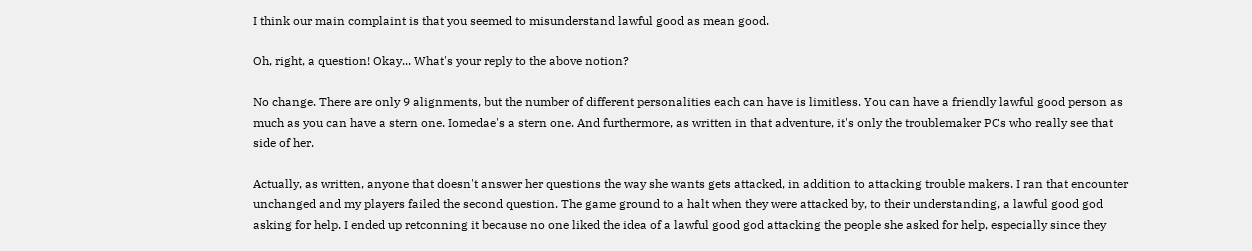I think our main complaint is that you seemed to misunderstand lawful good as mean good.

Oh, right, a question! Okay... What's your reply to the above notion?

No change. There are only 9 alignments, but the number of different personalities each can have is limitless. You can have a friendly lawful good person as much as you can have a stern one. Iomedae's a stern one. And furthermore, as written in that adventure, it's only the troublemaker PCs who really see that side of her.

Actually, as written, anyone that doesn't answer her questions the way she wants gets attacked, in addition to attacking trouble makers. I ran that encounter unchanged and my players failed the second question. The game ground to a halt when they were attacked by, to their understanding, a lawful good god asking for help. I ended up retconning it because no one liked the idea of a lawful good god attacking the people she asked for help, especially since they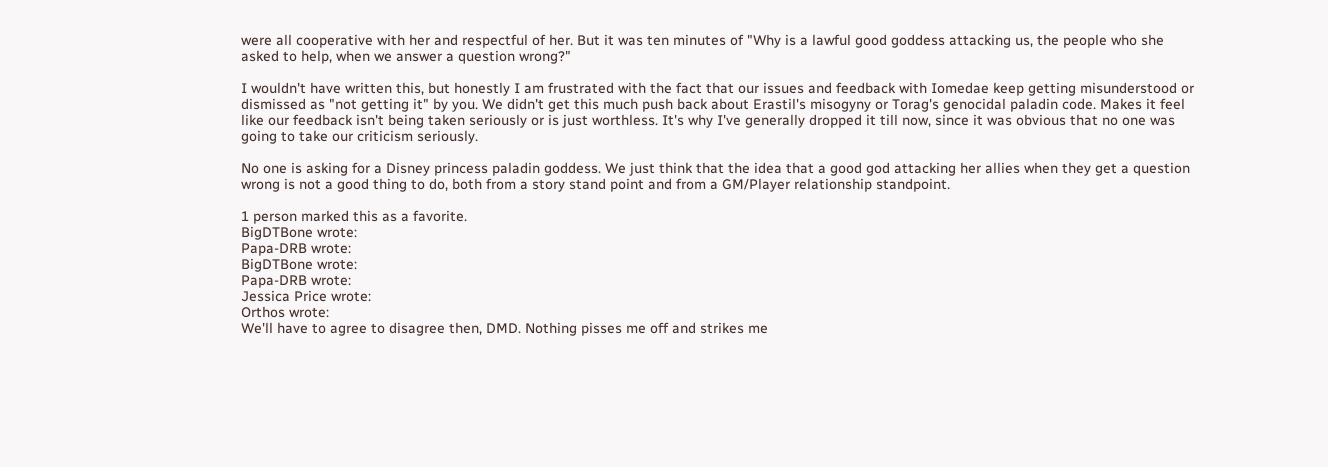were all cooperative with her and respectful of her. But it was ten minutes of "Why is a lawful good goddess attacking us, the people who she asked to help, when we answer a question wrong?"

I wouldn't have written this, but honestly I am frustrated with the fact that our issues and feedback with Iomedae keep getting misunderstood or dismissed as "not getting it" by you. We didn't get this much push back about Erastil's misogyny or Torag's genocidal paladin code. Makes it feel like our feedback isn't being taken seriously or is just worthless. It's why I've generally dropped it till now, since it was obvious that no one was going to take our criticism seriously.

No one is asking for a Disney princess paladin goddess. We just think that the idea that a good god attacking her allies when they get a question wrong is not a good thing to do, both from a story stand point and from a GM/Player relationship standpoint.

1 person marked this as a favorite.
BigDTBone wrote:
Papa-DRB wrote:
BigDTBone wrote:
Papa-DRB wrote:
Jessica Price wrote:
Orthos wrote:
We'll have to agree to disagree then, DMD. Nothing pisses me off and strikes me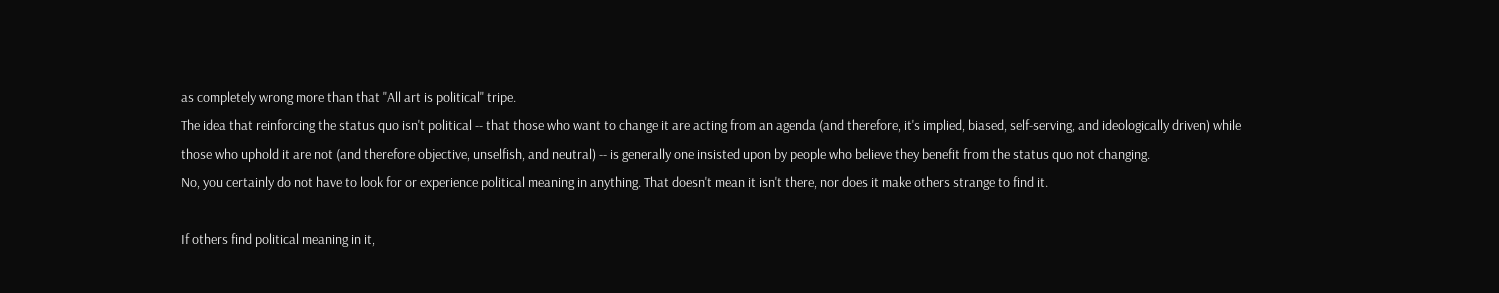as completely wrong more than that "All art is political" tripe.
The idea that reinforcing the status quo isn't political -- that those who want to change it are acting from an agenda (and therefore, it's implied, biased, self-serving, and ideologically driven) while those who uphold it are not (and therefore objective, unselfish, and neutral) -- is generally one insisted upon by people who believe they benefit from the status quo not changing.
No, you certainly do not have to look for or experience political meaning in anything. That doesn't mean it isn't there, nor does it make others strange to find it.

If others find political meaning in it,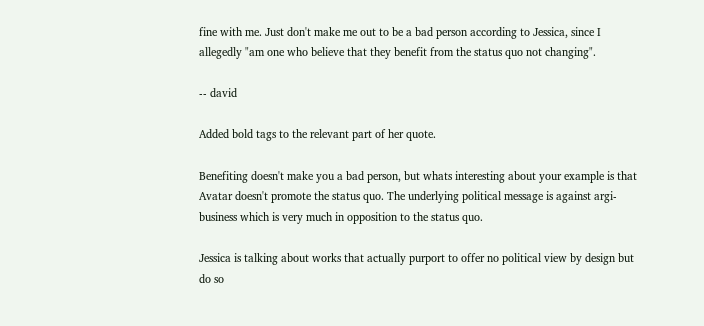fine with me. Just don't make me out to be a bad person according to Jessica, since I allegedly "am one who believe that they benefit from the status quo not changing".

-- david

Added bold tags to the relevant part of her quote.

Benefiting doesn't make you a bad person, but whats interesting about your example is that Avatar doesn't promote the status quo. The underlying political message is against argi-business which is very much in opposition to the status quo.

Jessica is talking about works that actually purport to offer no political view by design but do so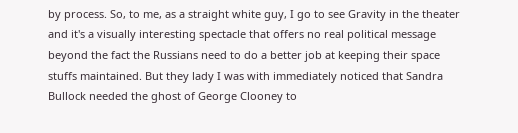by process. So, to me, as a straight white guy, I go to see Gravity in the theater and it's a visually interesting spectacle that offers no real political message beyond the fact the Russians need to do a better job at keeping their space stuffs maintained. But they lady I was with immediately noticed that Sandra Bullock needed the ghost of George Clooney to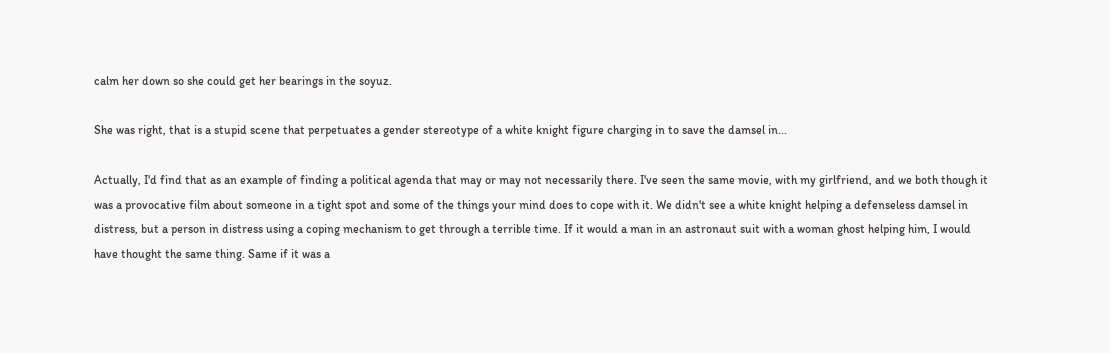calm her down so she could get her bearings in the soyuz.

She was right, that is a stupid scene that perpetuates a gender stereotype of a white knight figure charging in to save the damsel in...

Actually, I'd find that as an example of finding a political agenda that may or may not necessarily there. I've seen the same movie, with my girlfriend, and we both though it was a provocative film about someone in a tight spot and some of the things your mind does to cope with it. We didn't see a white knight helping a defenseless damsel in distress, but a person in distress using a coping mechanism to get through a terrible time. If it would a man in an astronaut suit with a woman ghost helping him, I would have thought the same thing. Same if it was a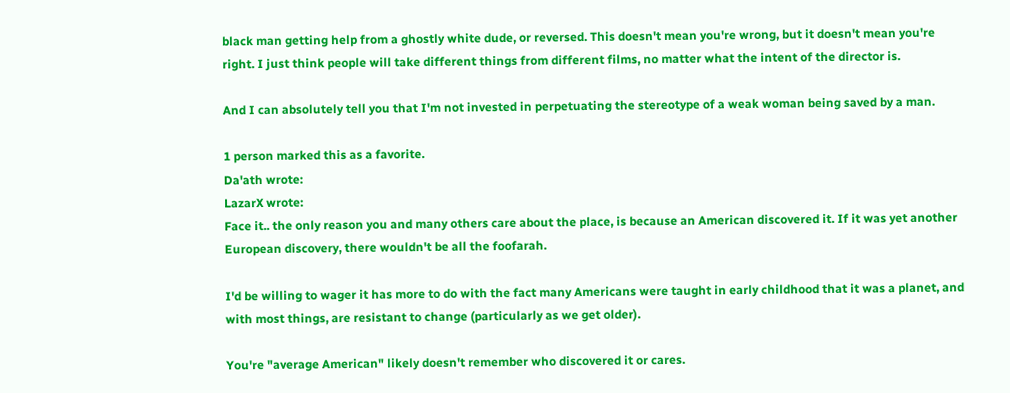black man getting help from a ghostly white dude, or reversed. This doesn't mean you're wrong, but it doesn't mean you're right. I just think people will take different things from different films, no matter what the intent of the director is.

And I can absolutely tell you that I'm not invested in perpetuating the stereotype of a weak woman being saved by a man.

1 person marked this as a favorite.
Da'ath wrote:
LazarX wrote:
Face it.. the only reason you and many others care about the place, is because an American discovered it. If it was yet another European discovery, there wouldn't be all the foofarah.

I'd be willing to wager it has more to do with the fact many Americans were taught in early childhood that it was a planet, and with most things, are resistant to change (particularly as we get older).

You're "average American" likely doesn't remember who discovered it or cares.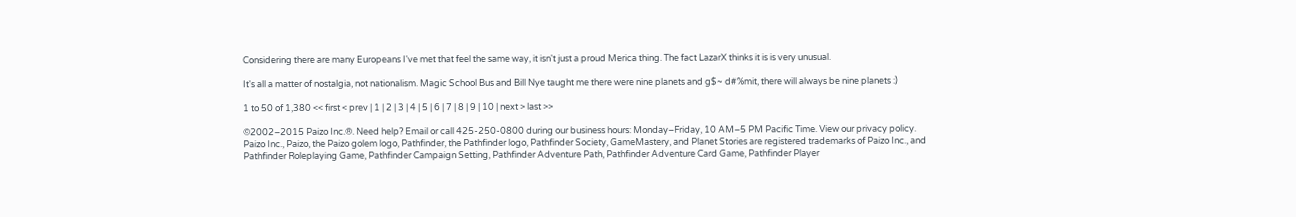Considering there are many Europeans I've met that feel the same way, it isn't just a proud Merica thing. The fact LazarX thinks it is is very unusual.

It's all a matter of nostalgia, not nationalism. Magic School Bus and Bill Nye taught me there were nine planets and g$~ d#%mit, there will always be nine planets :)

1 to 50 of 1,380 << first < prev | 1 | 2 | 3 | 4 | 5 | 6 | 7 | 8 | 9 | 10 | next > last >>

©2002–2015 Paizo Inc.®. Need help? Email or call 425-250-0800 during our business hours: Monday–Friday, 10 AM–5 PM Pacific Time. View our privacy policy. Paizo Inc., Paizo, the Paizo golem logo, Pathfinder, the Pathfinder logo, Pathfinder Society, GameMastery, and Planet Stories are registered trademarks of Paizo Inc., and Pathfinder Roleplaying Game, Pathfinder Campaign Setting, Pathfinder Adventure Path, Pathfinder Adventure Card Game, Pathfinder Player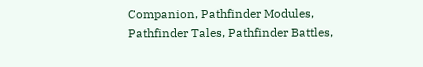Companion, Pathfinder Modules, Pathfinder Tales, Pathfinder Battles,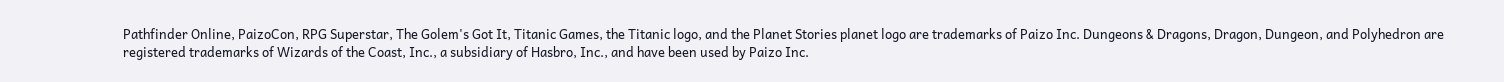Pathfinder Online, PaizoCon, RPG Superstar, The Golem's Got It, Titanic Games, the Titanic logo, and the Planet Stories planet logo are trademarks of Paizo Inc. Dungeons & Dragons, Dragon, Dungeon, and Polyhedron are registered trademarks of Wizards of the Coast, Inc., a subsidiary of Hasbro, Inc., and have been used by Paizo Inc.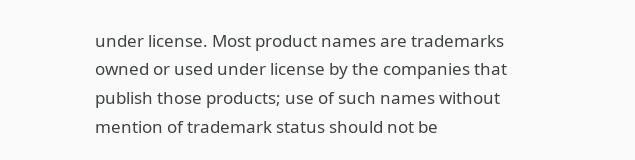under license. Most product names are trademarks owned or used under license by the companies that publish those products; use of such names without mention of trademark status should not be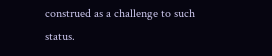construed as a challenge to such status.